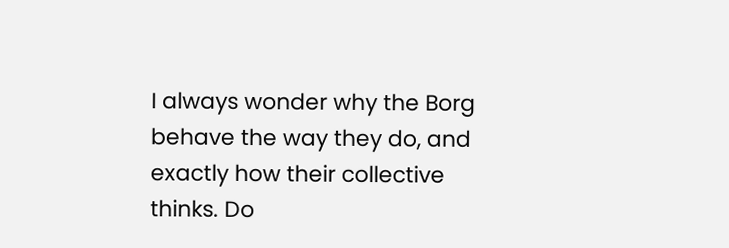I always wonder why the Borg behave the way they do, and exactly how their collective thinks. Do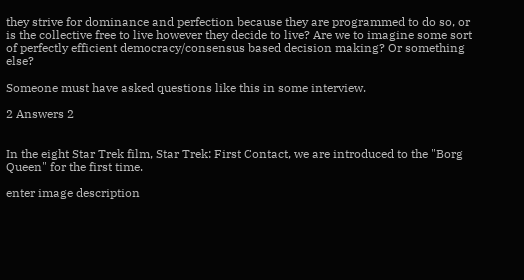they strive for dominance and perfection because they are programmed to do so, or is the collective free to live however they decide to live? Are we to imagine some sort of perfectly efficient democracy/consensus based decision making? Or something else?

Someone must have asked questions like this in some interview.

2 Answers 2


In the eight Star Trek film, Star Trek: First Contact, we are introduced to the "Borg Queen" for the first time.

enter image description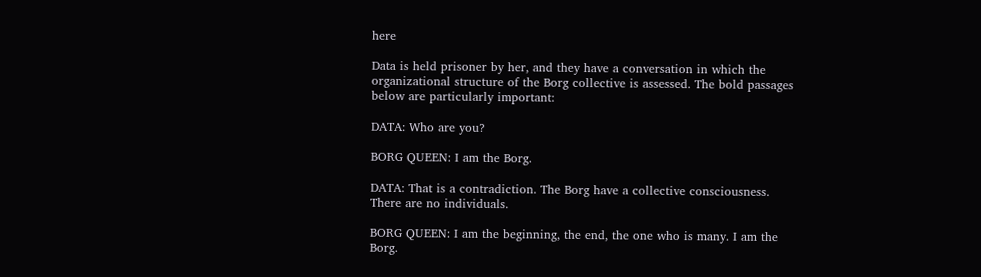here

Data is held prisoner by her, and they have a conversation in which the organizational structure of the Borg collective is assessed. The bold passages below are particularly important:

DATA: Who are you?

BORG QUEEN: I am the Borg.

DATA: That is a contradiction. The Borg have a collective consciousness. There are no individuals.

BORG QUEEN: I am the beginning, the end, the one who is many. I am the Borg.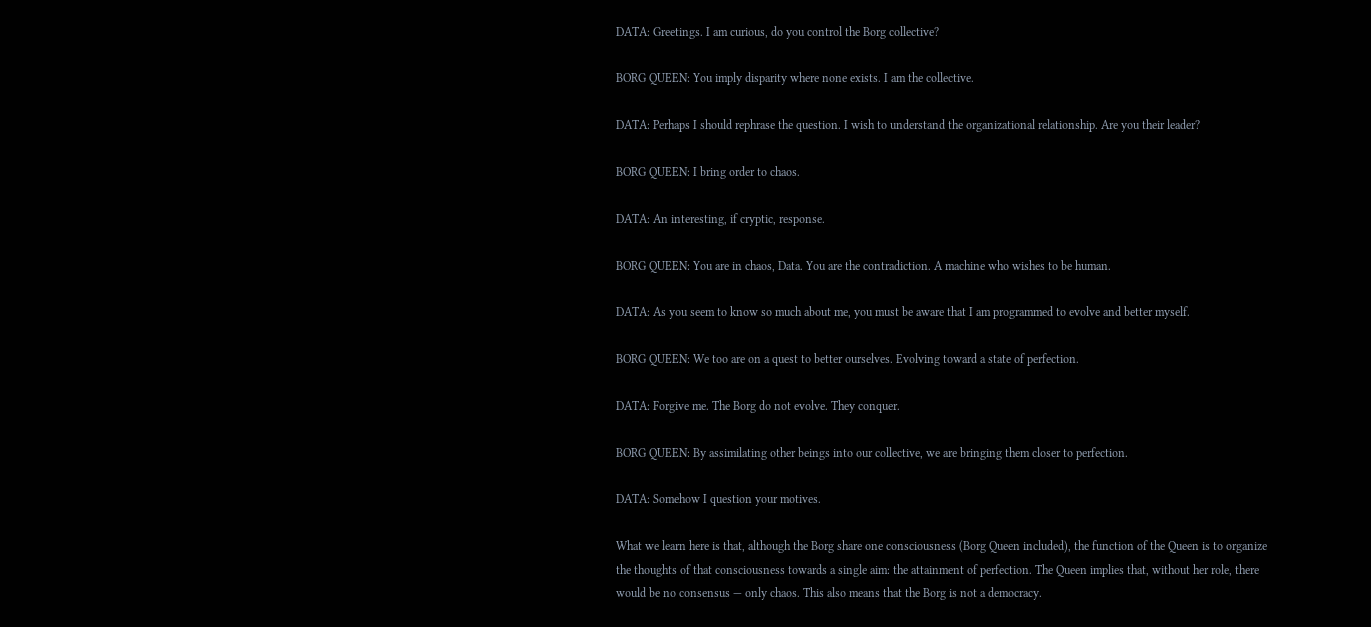DATA: Greetings. I am curious, do you control the Borg collective?

BORG QUEEN: You imply disparity where none exists. I am the collective.

DATA: Perhaps I should rephrase the question. I wish to understand the organizational relationship. Are you their leader?

BORG QUEEN: I bring order to chaos.

DATA: An interesting, if cryptic, response.

BORG QUEEN: You are in chaos, Data. You are the contradiction. A machine who wishes to be human.

DATA: As you seem to know so much about me, you must be aware that I am programmed to evolve and better myself.

BORG QUEEN: We too are on a quest to better ourselves. Evolving toward a state of perfection.

DATA: Forgive me. The Borg do not evolve. They conquer.

BORG QUEEN: By assimilating other beings into our collective, we are bringing them closer to perfection.

DATA: Somehow I question your motives.

What we learn here is that, although the Borg share one consciousness (Borg Queen included), the function of the Queen is to organize the thoughts of that consciousness towards a single aim: the attainment of perfection. The Queen implies that, without her role, there would be no consensus — only chaos. This also means that the Borg is not a democracy.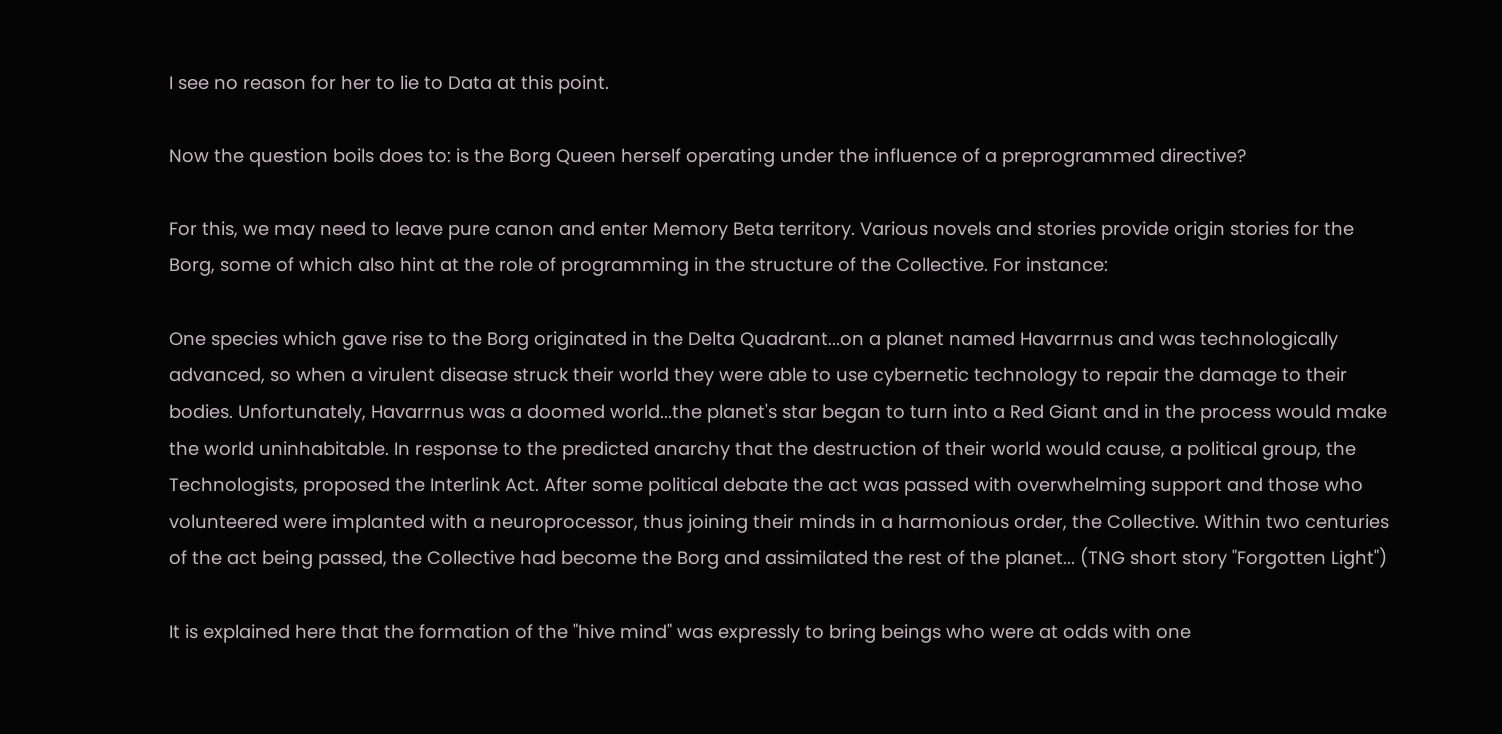I see no reason for her to lie to Data at this point.

Now the question boils does to: is the Borg Queen herself operating under the influence of a preprogrammed directive?

For this, we may need to leave pure canon and enter Memory Beta territory. Various novels and stories provide origin stories for the Borg, some of which also hint at the role of programming in the structure of the Collective. For instance:

One species which gave rise to the Borg originated in the Delta Quadrant...on a planet named Havarrnus and was technologically advanced, so when a virulent disease struck their world they were able to use cybernetic technology to repair the damage to their bodies. Unfortunately, Havarrnus was a doomed world...the planet's star began to turn into a Red Giant and in the process would make the world uninhabitable. In response to the predicted anarchy that the destruction of their world would cause, a political group, the Technologists, proposed the Interlink Act. After some political debate the act was passed with overwhelming support and those who volunteered were implanted with a neuroprocessor, thus joining their minds in a harmonious order, the Collective. Within two centuries of the act being passed, the Collective had become the Borg and assimilated the rest of the planet... (TNG short story "Forgotten Light")

It is explained here that the formation of the "hive mind" was expressly to bring beings who were at odds with one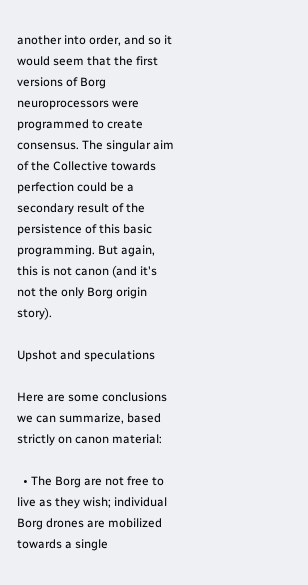another into order, and so it would seem that the first versions of Borg neuroprocessors were programmed to create consensus. The singular aim of the Collective towards perfection could be a secondary result of the persistence of this basic programming. But again, this is not canon (and it's not the only Borg origin story).

Upshot and speculations

Here are some conclusions we can summarize, based strictly on canon material:

  • The Borg are not free to live as they wish; individual Borg drones are mobilized towards a single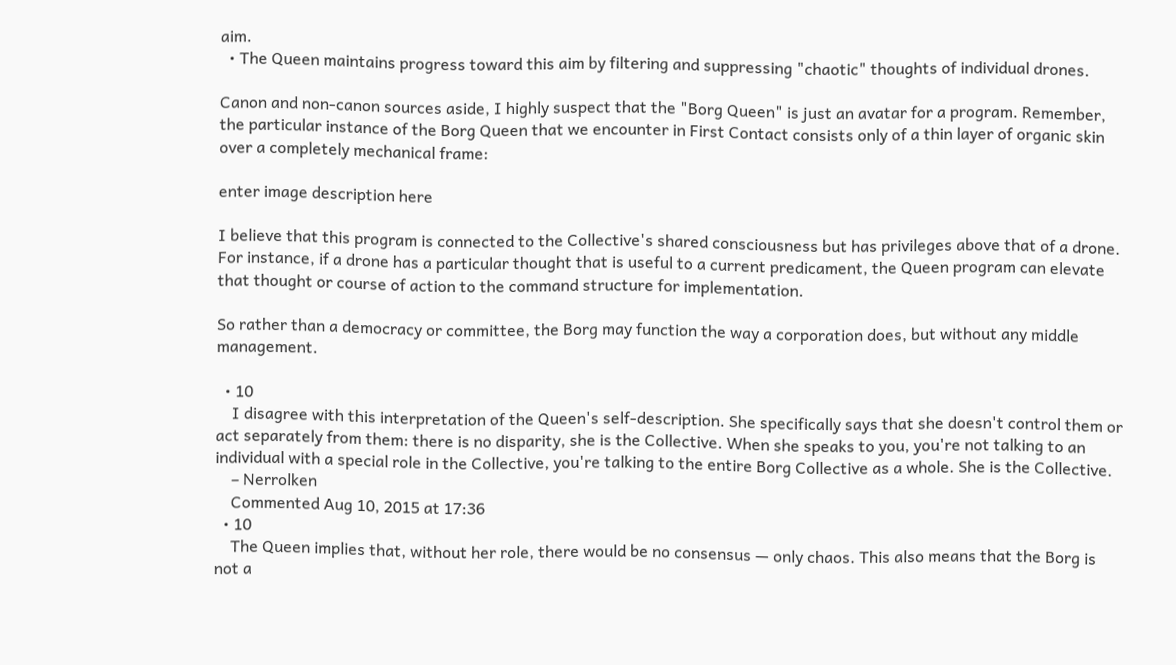aim.
  • The Queen maintains progress toward this aim by filtering and suppressing "chaotic" thoughts of individual drones.

Canon and non-canon sources aside, I highly suspect that the "Borg Queen" is just an avatar for a program. Remember, the particular instance of the Borg Queen that we encounter in First Contact consists only of a thin layer of organic skin over a completely mechanical frame:

enter image description here

I believe that this program is connected to the Collective's shared consciousness but has privileges above that of a drone. For instance, if a drone has a particular thought that is useful to a current predicament, the Queen program can elevate that thought or course of action to the command structure for implementation.

So rather than a democracy or committee, the Borg may function the way a corporation does, but without any middle management.

  • 10
    I disagree with this interpretation of the Queen's self-description. She specifically says that she doesn't control them or act separately from them: there is no disparity, she is the Collective. When she speaks to you, you're not talking to an individual with a special role in the Collective, you're talking to the entire Borg Collective as a whole. She is the Collective.
    – Nerrolken
    Commented Aug 10, 2015 at 17:36
  • 10
    The Queen implies that, without her role, there would be no consensus — only chaos. This also means that the Borg is not a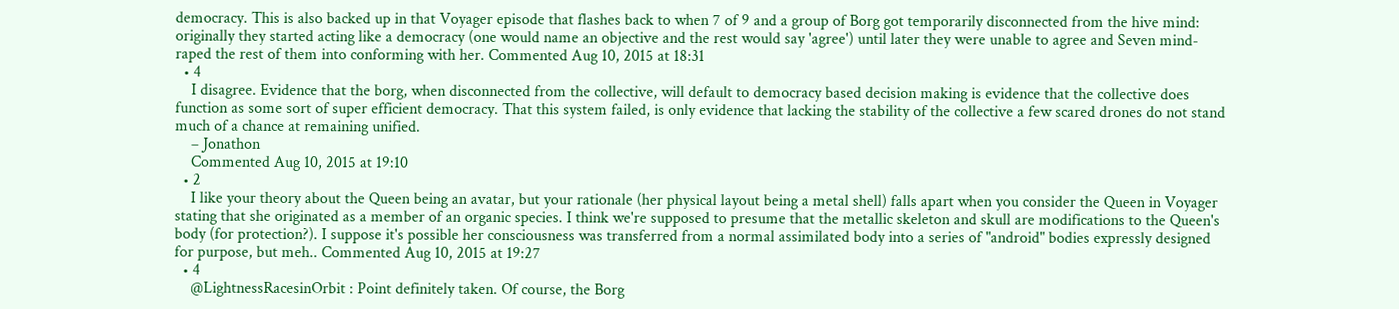democracy. This is also backed up in that Voyager episode that flashes back to when 7 of 9 and a group of Borg got temporarily disconnected from the hive mind: originally they started acting like a democracy (one would name an objective and the rest would say 'agree') until later they were unable to agree and Seven mind-raped the rest of them into conforming with her. Commented Aug 10, 2015 at 18:31
  • 4
    I disagree. Evidence that the borg, when disconnected from the collective, will default to democracy based decision making is evidence that the collective does function as some sort of super efficient democracy. That this system failed, is only evidence that lacking the stability of the collective a few scared drones do not stand much of a chance at remaining unified.
    – Jonathon
    Commented Aug 10, 2015 at 19:10
  • 2
    I like your theory about the Queen being an avatar, but your rationale (her physical layout being a metal shell) falls apart when you consider the Queen in Voyager stating that she originated as a member of an organic species. I think we're supposed to presume that the metallic skeleton and skull are modifications to the Queen's body (for protection?). I suppose it's possible her consciousness was transferred from a normal assimilated body into a series of "android" bodies expressly designed for purpose, but meh.. Commented Aug 10, 2015 at 19:27
  • 4
    @LightnessRacesinOrbit : Point definitely taken. Of course, the Borg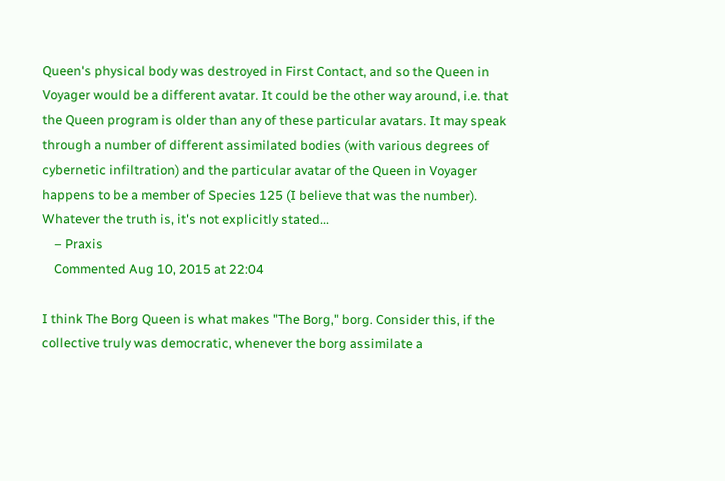Queen's physical body was destroyed in First Contact, and so the Queen in Voyager would be a different avatar. It could be the other way around, i.e. that the Queen program is older than any of these particular avatars. It may speak through a number of different assimilated bodies (with various degrees of cybernetic infiltration) and the particular avatar of the Queen in Voyager happens to be a member of Species 125 (I believe that was the number). Whatever the truth is, it's not explicitly stated...
    – Praxis
    Commented Aug 10, 2015 at 22:04

I think The Borg Queen is what makes "The Borg," borg. Consider this, if the collective truly was democratic, whenever the borg assimilate a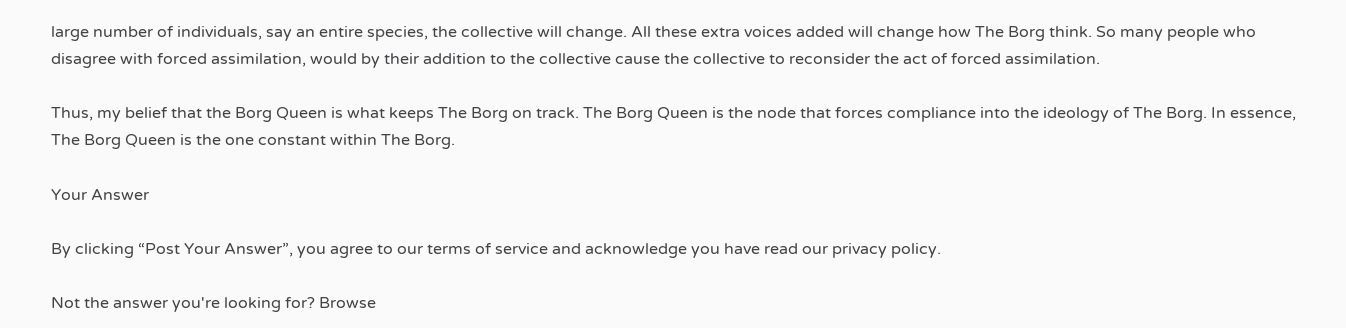large number of individuals, say an entire species, the collective will change. All these extra voices added will change how The Borg think. So many people who disagree with forced assimilation, would by their addition to the collective cause the collective to reconsider the act of forced assimilation.

Thus, my belief that the Borg Queen is what keeps The Borg on track. The Borg Queen is the node that forces compliance into the ideology of The Borg. In essence, The Borg Queen is the one constant within The Borg.

Your Answer

By clicking “Post Your Answer”, you agree to our terms of service and acknowledge you have read our privacy policy.

Not the answer you're looking for? Browse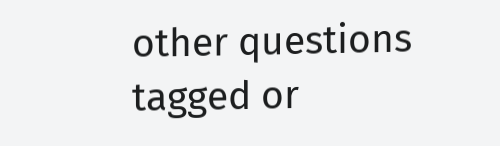other questions tagged or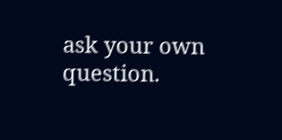ask your own question.